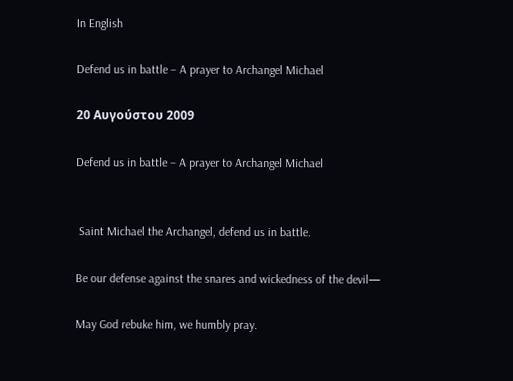In English

Defend us in battle – A prayer to Archangel Michael

20 Αυγούστου 2009

Defend us in battle – A prayer to Archangel Michael


 Saint Michael the Archangel, defend us in battle.

Be our defense against the snares and wickedness of the devil—

May God rebuke him, we humbly pray.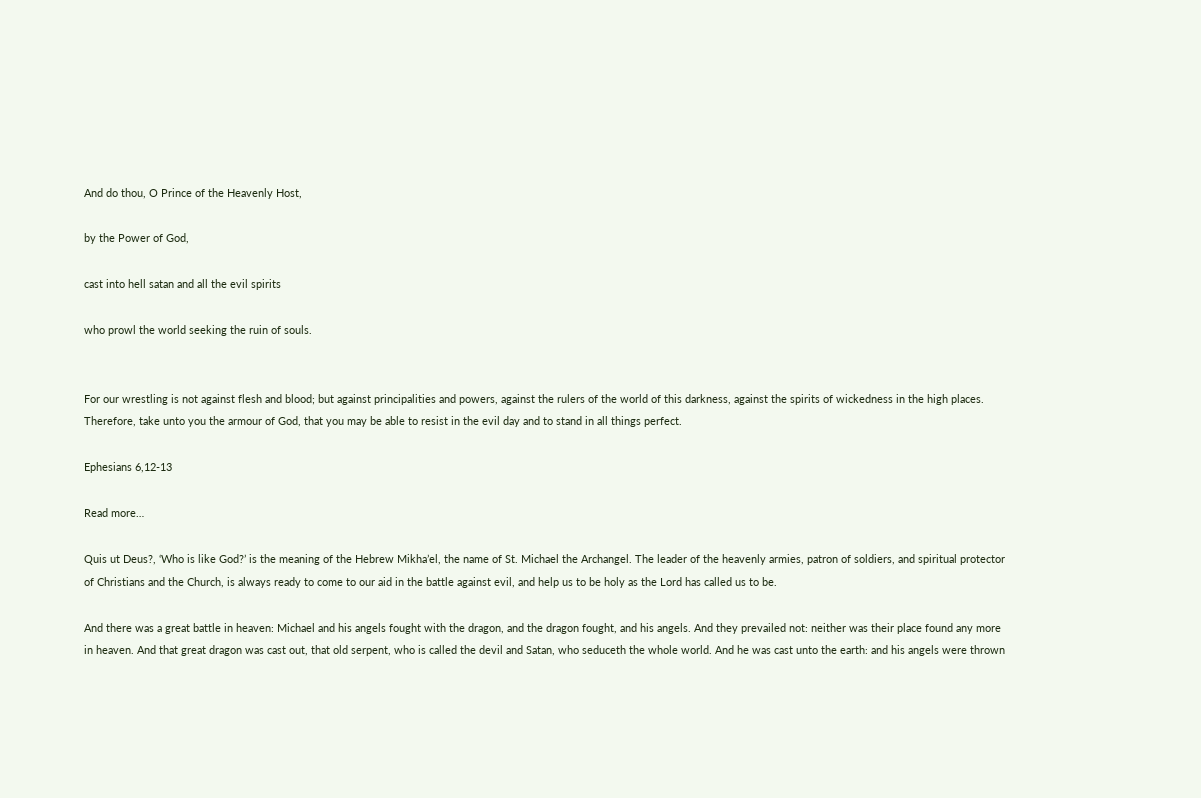And do thou, O Prince of the Heavenly Host,

by the Power of God,

cast into hell satan and all the evil spirits

who prowl the world seeking the ruin of souls.


For our wrestling is not against flesh and blood; but against principalities and powers, against the rulers of the world of this darkness, against the spirits of wickedness in the high places. Therefore, take unto you the armour of God, that you may be able to resist in the evil day and to stand in all things perfect.

Ephesians 6,12-13

Read more…

Quis ut Deus?, ‘Who is like God?’ is the meaning of the Hebrew Mikha’el, the name of St. Michael the Archangel. The leader of the heavenly armies, patron of soldiers, and spiritual protector of Christians and the Church, is always ready to come to our aid in the battle against evil, and help us to be holy as the Lord has called us to be.

And there was a great battle in heaven: Michael and his angels fought with the dragon, and the dragon fought, and his angels. And they prevailed not: neither was their place found any more in heaven. And that great dragon was cast out, that old serpent, who is called the devil and Satan, who seduceth the whole world. And he was cast unto the earth: and his angels were thrown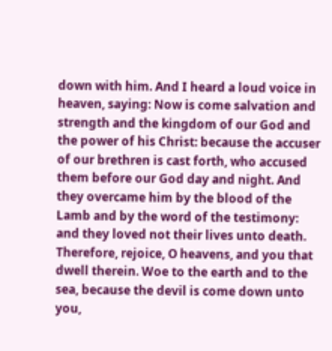down with him. And I heard a loud voice in heaven, saying: Now is come salvation and strength and the kingdom of our God and the power of his Christ: because the accuser of our brethren is cast forth, who accused them before our God day and night. And they overcame him by the blood of the Lamb and by the word of the testimony: and they loved not their lives unto death. Therefore, rejoice, O heavens, and you that dwell therein. Woe to the earth and to the sea, because the devil is come down unto you,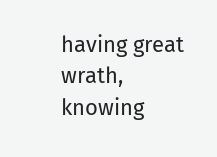having great wrath, knowing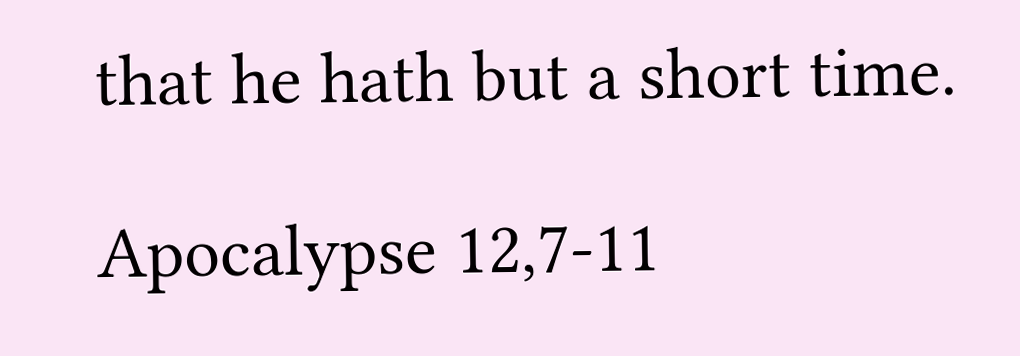that he hath but a short time.

Apocalypse 12,7-11